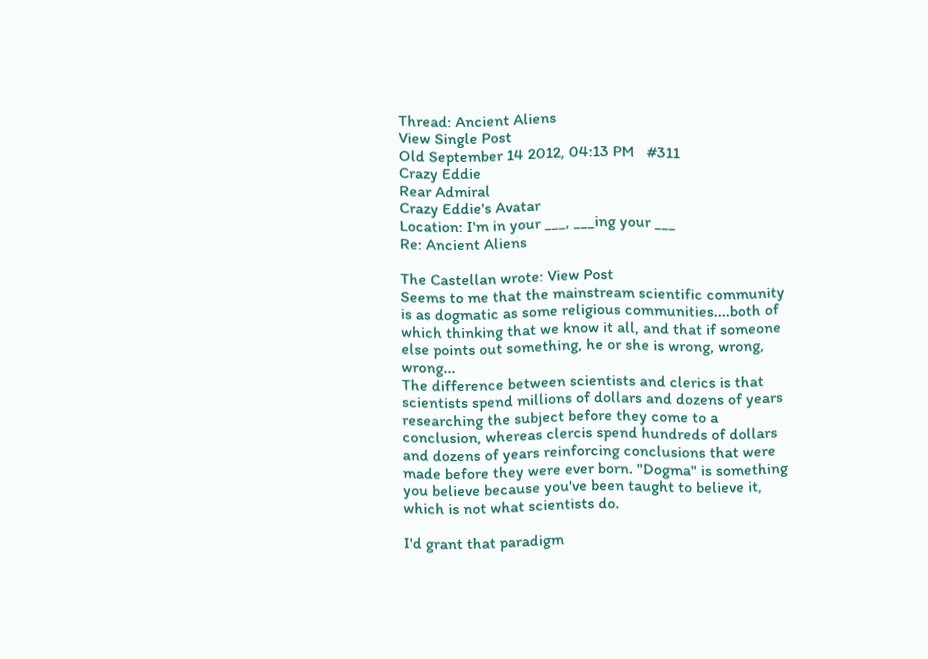Thread: Ancient Aliens
View Single Post
Old September 14 2012, 04:13 PM   #311
Crazy Eddie
Rear Admiral
Crazy Eddie's Avatar
Location: I'm in your ___, ___ing your ___
Re: Ancient Aliens

The Castellan wrote: View Post
Seems to me that the mainstream scientific community is as dogmatic as some religious communities....both of which thinking that we know it all, and that if someone else points out something, he or she is wrong, wrong, wrong...
The difference between scientists and clerics is that scientists spend millions of dollars and dozens of years researching the subject before they come to a conclusion, whereas clercis spend hundreds of dollars and dozens of years reinforcing conclusions that were made before they were ever born. "Dogma" is something you believe because you've been taught to believe it, which is not what scientists do.

I'd grant that paradigm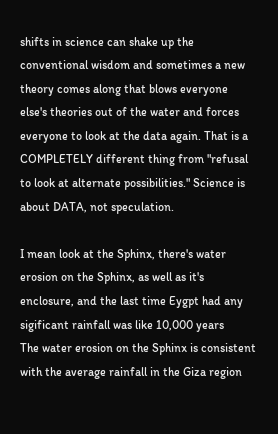shifts in science can shake up the conventional wisdom and sometimes a new theory comes along that blows everyone else's theories out of the water and forces everyone to look at the data again. That is a COMPLETELY different thing from "refusal to look at alternate possibilities." Science is about DATA, not speculation.

I mean look at the Sphinx, there's water erosion on the Sphinx, as well as it's enclosure, and the last time Eygpt had any sigificant rainfall was like 10,000 years
The water erosion on the Sphinx is consistent with the average rainfall in the Giza region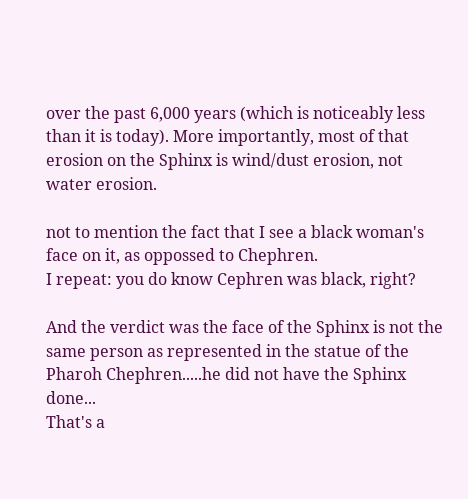over the past 6,000 years (which is noticeably less than it is today). More importantly, most of that erosion on the Sphinx is wind/dust erosion, not water erosion.

not to mention the fact that I see a black woman's face on it, as oppossed to Chephren.
I repeat: you do know Cephren was black, right?

And the verdict was the face of the Sphinx is not the same person as represented in the statue of the Pharoh Chephren.....he did not have the Sphinx done...
That's a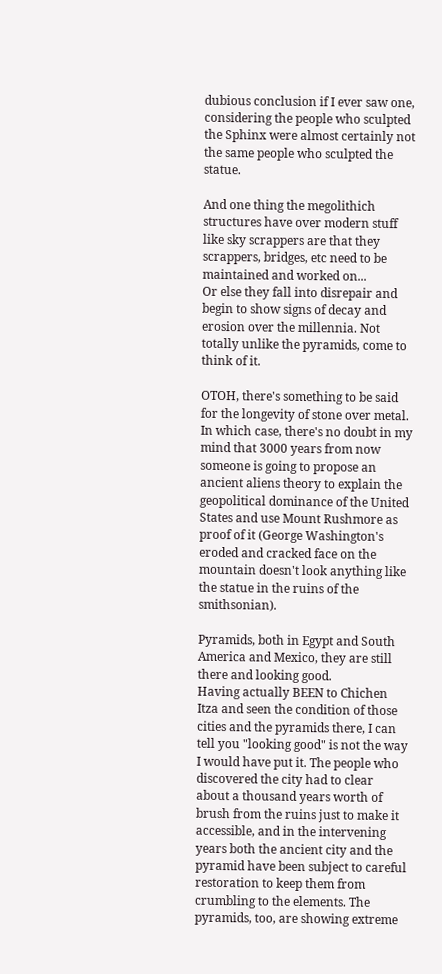dubious conclusion if I ever saw one, considering the people who sculpted the Sphinx were almost certainly not the same people who sculpted the statue.

And one thing the megolithich structures have over modern stuff like sky scrappers are that they scrappers, bridges, etc need to be maintained and worked on...
Or else they fall into disrepair and begin to show signs of decay and erosion over the millennia. Not totally unlike the pyramids, come to think of it.

OTOH, there's something to be said for the longevity of stone over metal. In which case, there's no doubt in my mind that 3000 years from now someone is going to propose an ancient aliens theory to explain the geopolitical dominance of the United States and use Mount Rushmore as proof of it (George Washington's eroded and cracked face on the mountain doesn't look anything like the statue in the ruins of the smithsonian).

Pyramids, both in Egypt and South America and Mexico, they are still there and looking good.
Having actually BEEN to Chichen Itza and seen the condition of those cities and the pyramids there, I can tell you "looking good" is not the way I would have put it. The people who discovered the city had to clear about a thousand years worth of brush from the ruins just to make it accessible, and in the intervening years both the ancient city and the pyramid have been subject to careful restoration to keep them from crumbling to the elements. The pyramids, too, are showing extreme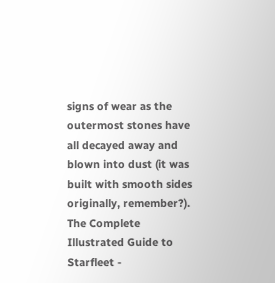signs of wear as the outermost stones have all decayed away and blown into dust (it was built with smooth sides originally, remember?).
The Complete Illustrated Guide to Starfleet -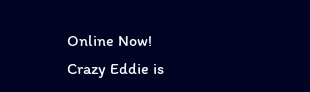Online Now!
Crazy Eddie is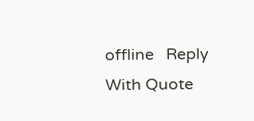offline   Reply With Quote